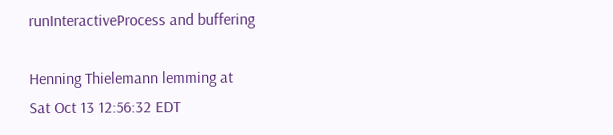runInteractiveProcess and buffering

Henning Thielemann lemming at
Sat Oct 13 12:56:32 EDT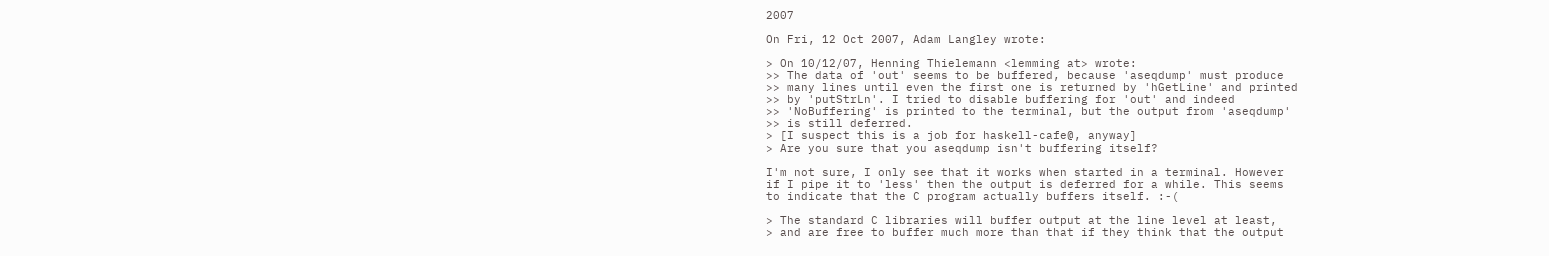2007

On Fri, 12 Oct 2007, Adam Langley wrote:

> On 10/12/07, Henning Thielemann <lemming at> wrote:
>> The data of 'out' seems to be buffered, because 'aseqdump' must produce
>> many lines until even the first one is returned by 'hGetLine' and printed
>> by 'putStrLn'. I tried to disable buffering for 'out' and indeed
>> 'NoBuffering' is printed to the terminal, but the output from 'aseqdump'
>> is still deferred.
> [I suspect this is a job for haskell-cafe@, anyway]
> Are you sure that you aseqdump isn't buffering itself?

I'm not sure, I only see that it works when started in a terminal. However
if I pipe it to 'less' then the output is deferred for a while. This seems
to indicate that the C program actually buffers itself. :-(

> The standard C libraries will buffer output at the line level at least,
> and are free to buffer much more than that if they think that the output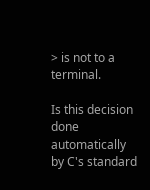> is not to a terminal.

Is this decision done automatically by C's standard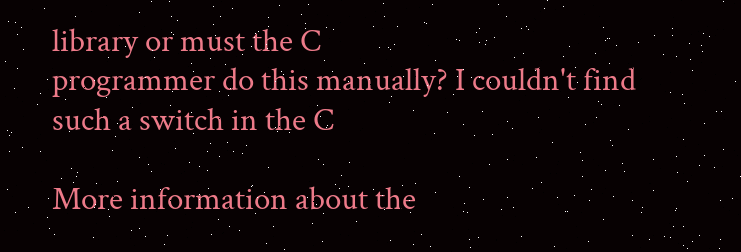library or must the C
programmer do this manually? I couldn't find such a switch in the C

More information about the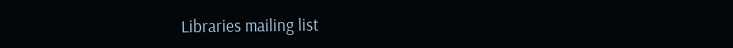Libraries mailing list